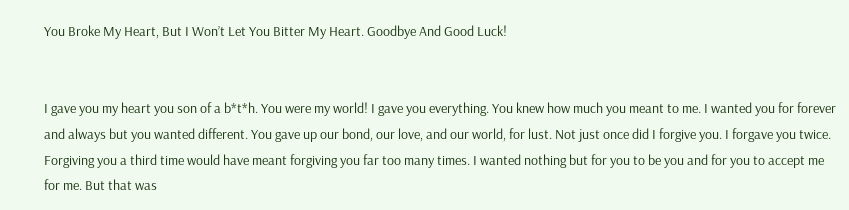You Broke My Heart, But I Won’t Let You Bitter My Heart. Goodbye And Good Luck!


I gave you my heart you son of a b*t*h. You were my world! I gave you everything. You knew how much you meant to me. I wanted you for forever and always but you wanted different. You gave up our bond, our love, and our world, for lust. Not just once did I forgive you. I forgave you twice. Forgiving you a third time would have meant forgiving you far too many times. I wanted nothing but for you to be you and for you to accept me for me. But that was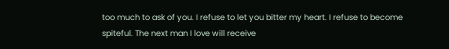too much to ask of you. I refuse to let you bitter my heart. I refuse to become spiteful. The next man I love will receive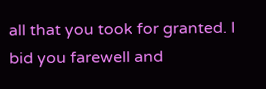all that you took for granted. I bid you farewell and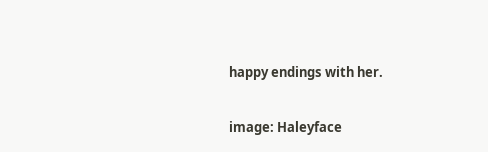happy endings with her.

image: Haleyface